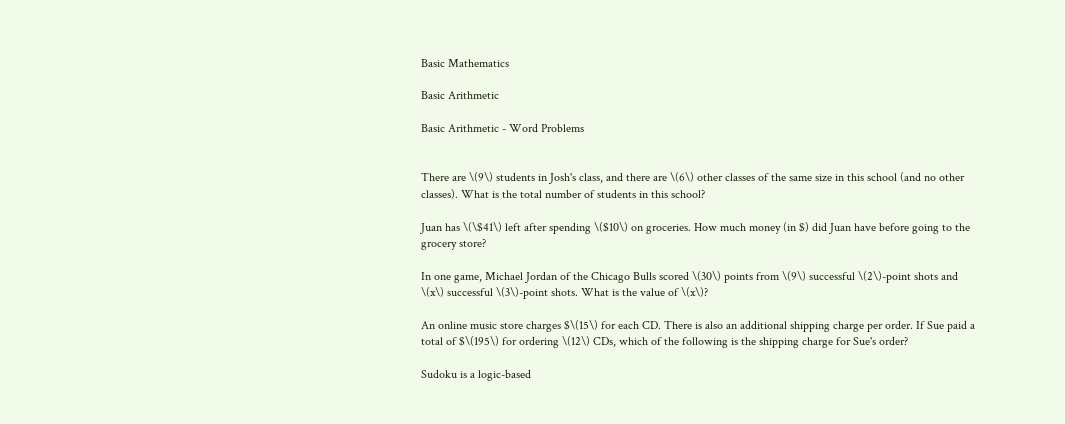Basic Mathematics

Basic Arithmetic

Basic Arithmetic - Word Problems


There are \(9\) students in Josh's class, and there are \(6\) other classes of the same size in this school (and no other classes). What is the total number of students in this school?

Juan has \(\$41\) left after spending \($10\) on groceries. How much money (in $) did Juan have before going to the grocery store?

In one game, Michael Jordan of the Chicago Bulls scored \(30\) points from \(9\) successful \(2\)-point shots and \(x\) successful \(3\)-point shots. What is the value of \(x\)?

An online music store charges $\(15\) for each CD. There is also an additional shipping charge per order. If Sue paid a total of $\(195\) for ordering \(12\) CDs, which of the following is the shipping charge for Sue's order?

Sudoku is a logic-based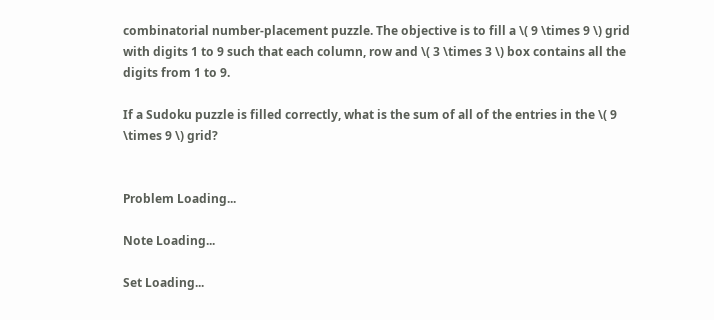combinatorial number-placement puzzle. The objective is to fill a \( 9 \times 9 \) grid with digits 1 to 9 such that each column, row and \( 3 \times 3 \) box contains all the digits from 1 to 9.

If a Sudoku puzzle is filled correctly, what is the sum of all of the entries in the \( 9 \times 9 \) grid?


Problem Loading...

Note Loading...

Set Loading...